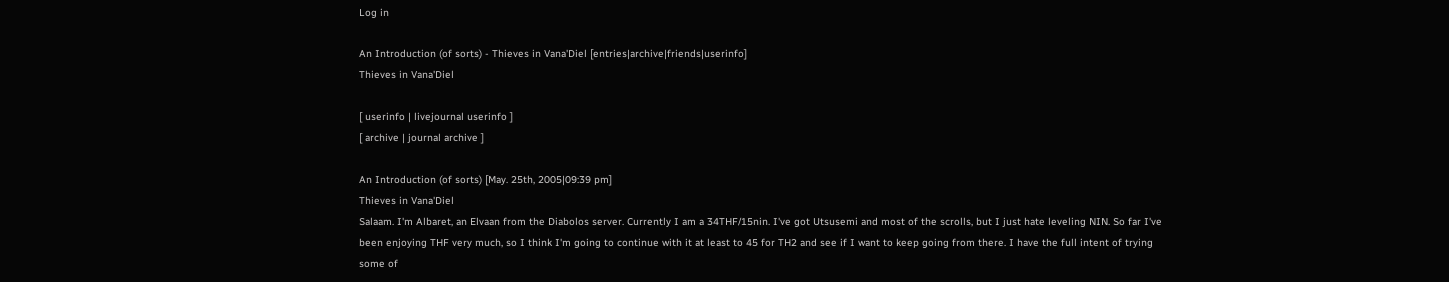Log in

An Introduction (of sorts) - Thieves in Vana'Diel [entries|archive|friends|userinfo]
Thieves in Vana'Diel

[ userinfo | livejournal userinfo ]
[ archive | journal archive ]

An Introduction (of sorts) [May. 25th, 2005|09:39 pm]
Thieves in Vana'Diel
Salaam. I'm Albaret, an Elvaan from the Diabolos server. Currently I am a 34THF/15nin. I've got Utsusemi and most of the scrolls, but I just hate leveling NIN. So far I've been enjoying THF very much, so I think I'm going to continue with it at least to 45 for TH2 and see if I want to keep going from there. I have the full intent of trying some of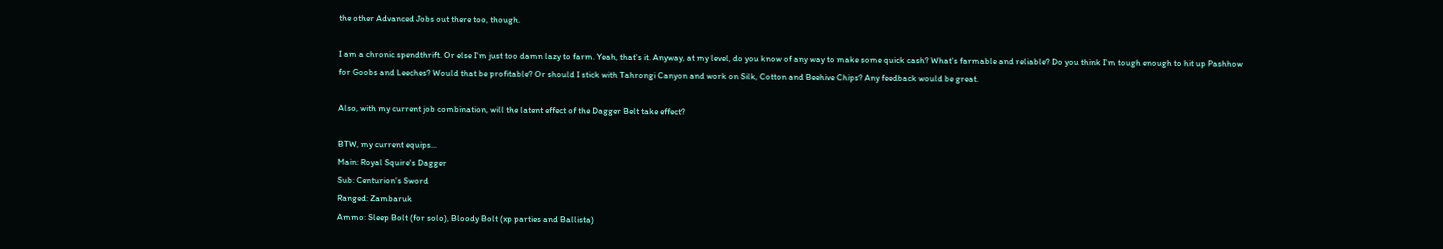the other Advanced Jobs out there too, though.

I am a chronic spendthrift. Or else I'm just too damn lazy to farm. Yeah, that's it. Anyway, at my level, do you know of any way to make some quick cash? What's farmable and reliable? Do you think I'm tough enough to hit up Pashhow for Goobs and Leeches? Would that be profitable? Or should I stick with Tahrongi Canyon and work on Silk, Cotton and Beehive Chips? Any feedback would be great.

Also, with my current job combination, will the latent effect of the Dagger Belt take effect?

BTW, my current equips...
Main: Royal Squire's Dagger
Sub: Centurion's Sword
Ranged: Zambaruk
Ammo: Sleep Bolt (for solo), Bloody Bolt (xp parties and Ballista)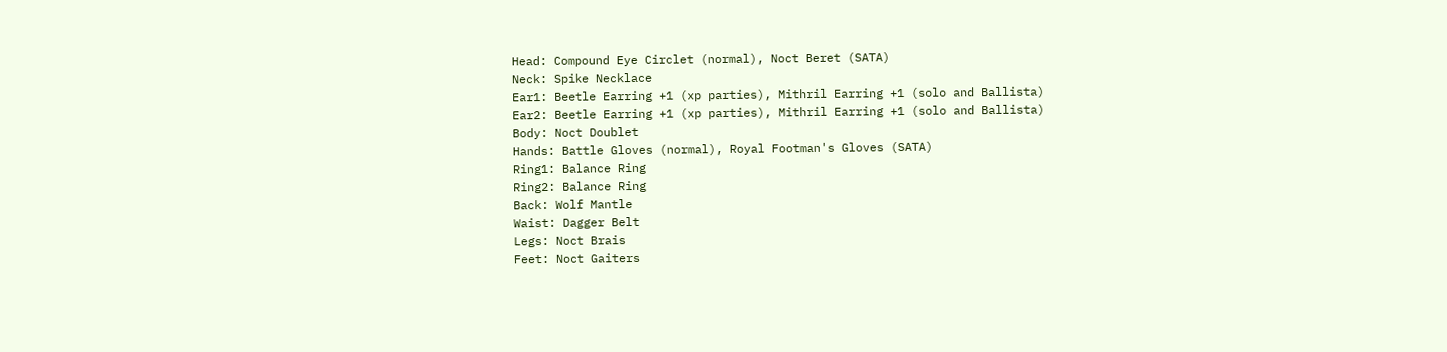Head: Compound Eye Circlet (normal), Noct Beret (SATA)
Neck: Spike Necklace
Ear1: Beetle Earring +1 (xp parties), Mithril Earring +1 (solo and Ballista)
Ear2: Beetle Earring +1 (xp parties), Mithril Earring +1 (solo and Ballista)
Body: Noct Doublet
Hands: Battle Gloves (normal), Royal Footman's Gloves (SATA)
Ring1: Balance Ring
Ring2: Balance Ring
Back: Wolf Mantle
Waist: Dagger Belt
Legs: Noct Brais
Feet: Noct Gaiters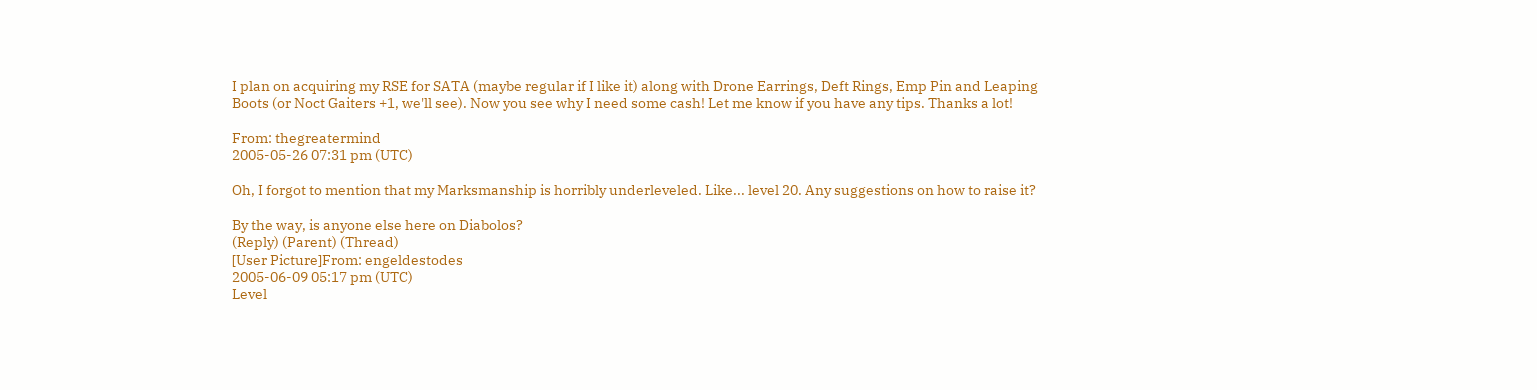I plan on acquiring my RSE for SATA (maybe regular if I like it) along with Drone Earrings, Deft Rings, Emp Pin and Leaping Boots (or Noct Gaiters +1, we'll see). Now you see why I need some cash! Let me know if you have any tips. Thanks a lot!

From: thegreatermind
2005-05-26 07:31 pm (UTC)

Oh, I forgot to mention that my Marksmanship is horribly underleveled. Like... level 20. Any suggestions on how to raise it?

By the way, is anyone else here on Diabolos?
(Reply) (Parent) (Thread)
[User Picture]From: engeldestodes
2005-06-09 05:17 pm (UTC)
Level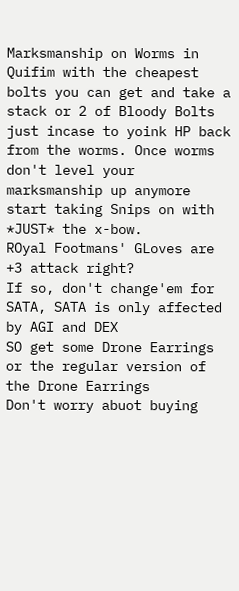Marksmanship on Worms in Quifim with the cheapest bolts you can get and take a stack or 2 of Bloody Bolts just incase to yoink HP back from the worms. Once worms don't level your marksmanship up anymore start taking Snips on with *JUST* the x-bow.
ROyal Footmans' GLoves are +3 attack right?
If so, don't change'em for SATA, SATA is only affected by AGI and DEX
SO get some Drone Earrings or the regular version of the Drone Earrings
Don't worry abuot buying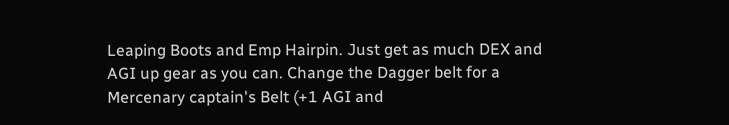Leaping Boots and Emp Hairpin. Just get as much DEX and AGI up gear as you can. Change the Dagger belt for a Mercenary captain's Belt (+1 AGI and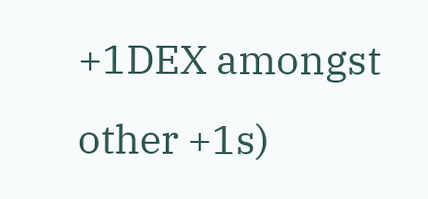+1DEX amongst other +1s)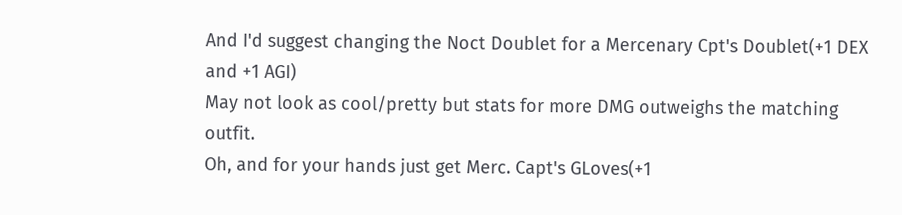And I'd suggest changing the Noct Doublet for a Mercenary Cpt's Doublet(+1 DEX and +1 AGI)
May not look as cool/pretty but stats for more DMG outweighs the matching outfit.
Oh, and for your hands just get Merc. Capt's GLoves(+1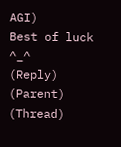AGI)
Best of luck ^_^
(Reply) (Parent) (Thread)